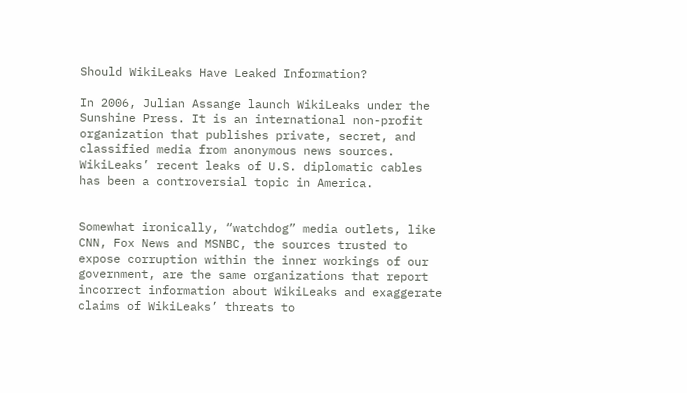Should WikiLeaks Have Leaked Information?

In 2006, Julian Assange launch WikiLeaks under the Sunshine Press. It is an international non-profit organization that publishes private, secret, and classified media from anonymous news sources. WikiLeaks’ recent leaks of U.S. diplomatic cables has been a controversial topic in America.


Somewhat ironically, “watchdog” media outlets, like CNN, Fox News and MSNBC, the sources trusted to expose corruption within the inner workings of our government, are the same organizations that report incorrect information about WikiLeaks and exaggerate claims of WikiLeaks’ threats to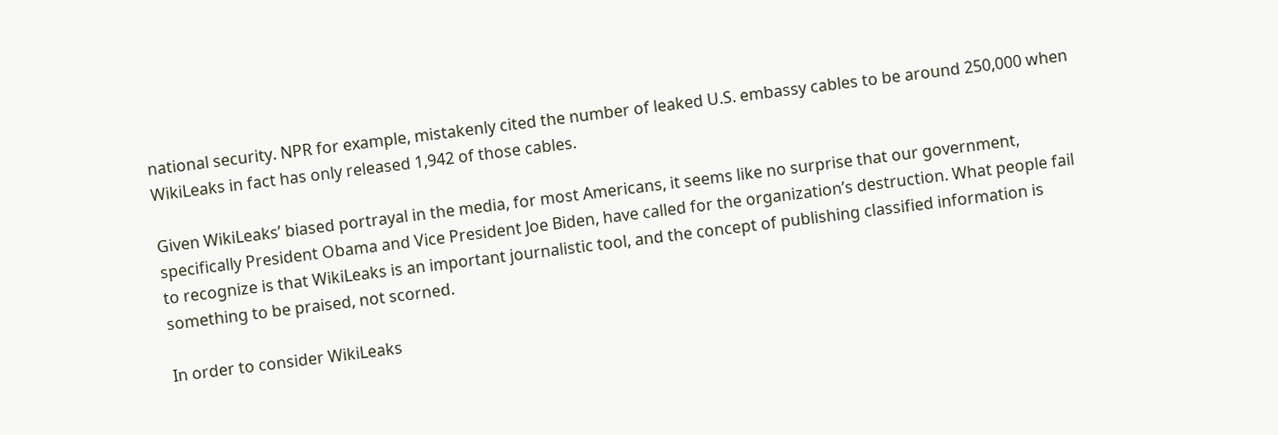national security. NPR for example, mistakenly cited the number of leaked U.S. embassy cables to be around 250,000 when WikiLeaks in fact has only released 1,942 of those cables.

Given WikiLeaks’ biased portrayal in the media, for most Americans, it seems like no surprise that our government, specifically President Obama and Vice President Joe Biden, have called for the organization’s destruction. What people fail to recognize is that WikiLeaks is an important journalistic tool, and the concept of publishing classified information is something to be praised, not scorned.

In order to consider WikiLeaks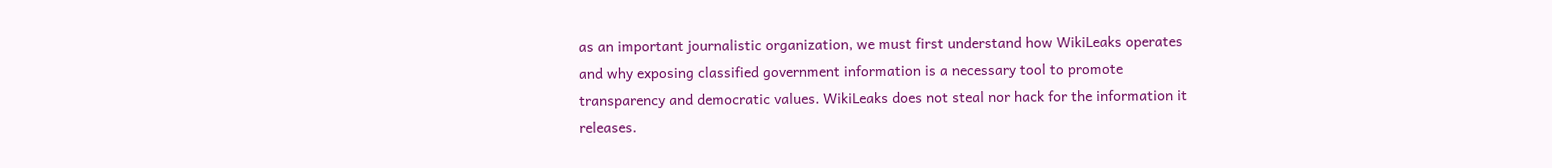as an important journalistic organization, we must first understand how WikiLeaks operates and why exposing classified government information is a necessary tool to promote transparency and democratic values. WikiLeaks does not steal nor hack for the information it releases.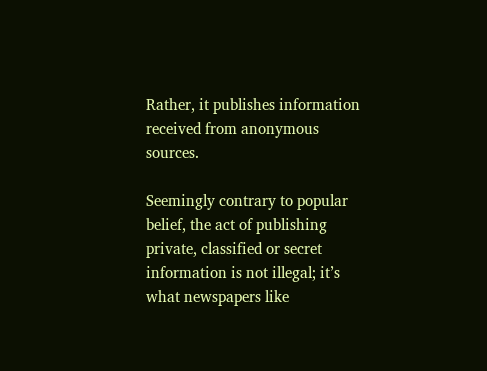Rather, it publishes information received from anonymous sources.

Seemingly contrary to popular belief, the act of publishing private, classified or secret information is not illegal; it’s what newspapers like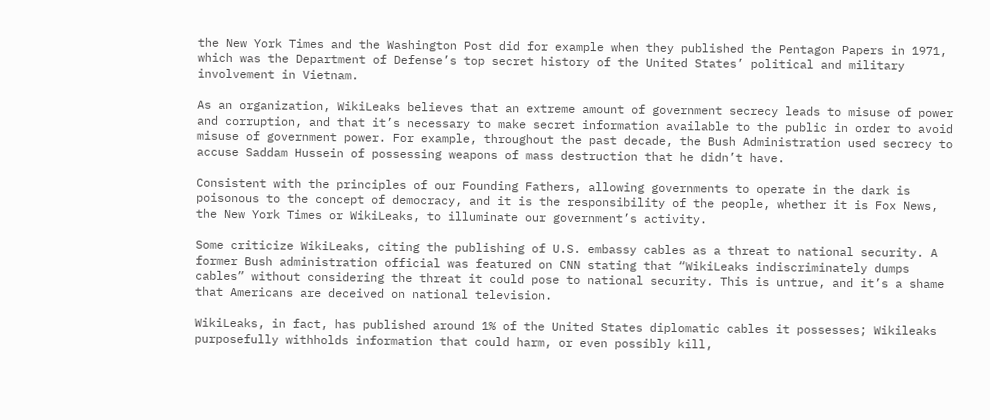the New York Times and the Washington Post did for example when they published the Pentagon Papers in 1971, which was the Department of Defense’s top secret history of the United States’ political and military involvement in Vietnam.

As an organization, WikiLeaks believes that an extreme amount of government secrecy leads to misuse of power and corruption, and that it’s necessary to make secret information available to the public in order to avoid misuse of government power. For example, throughout the past decade, the Bush Administration used secrecy to accuse Saddam Hussein of possessing weapons of mass destruction that he didn’t have.

Consistent with the principles of our Founding Fathers, allowing governments to operate in the dark is poisonous to the concept of democracy, and it is the responsibility of the people, whether it is Fox News, the New York Times or WikiLeaks, to illuminate our government’s activity.

Some criticize WikiLeaks, citing the publishing of U.S. embassy cables as a threat to national security. A former Bush administration official was featured on CNN stating that “WikiLeaks indiscriminately dumps cables” without considering the threat it could pose to national security. This is untrue, and it’s a shame that Americans are deceived on national television.

WikiLeaks, in fact, has published around 1% of the United States diplomatic cables it possesses; Wikileaks purposefully withholds information that could harm, or even possibly kill,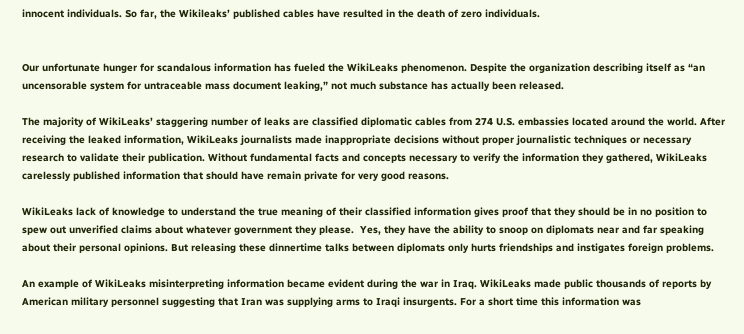innocent individuals. So far, the Wikileaks’ published cables have resulted in the death of zero individuals.


Our unfortunate hunger for scandalous information has fueled the WikiLeaks phenomenon. Despite the organization describing itself as “an uncensorable system for untraceable mass document leaking,” not much substance has actually been released.

The majority of WikiLeaks’ staggering number of leaks are classified diplomatic cables from 274 U.S. embassies located around the world. After receiving the leaked information, WikiLeaks journalists made inappropriate decisions without proper journalistic techniques or necessary research to validate their publication. Without fundamental facts and concepts necessary to verify the information they gathered, WikiLeaks carelessly published information that should have remain private for very good reasons.

WikiLeaks lack of knowledge to understand the true meaning of their classified information gives proof that they should be in no position to spew out unverified claims about whatever government they please.  Yes, they have the ability to snoop on diplomats near and far speaking about their personal opinions. But releasing these dinnertime talks between diplomats only hurts friendships and instigates foreign problems.

An example of WikiLeaks misinterpreting information became evident during the war in Iraq. WikiLeaks made public thousands of reports by American military personnel suggesting that Iran was supplying arms to Iraqi insurgents. For a short time this information was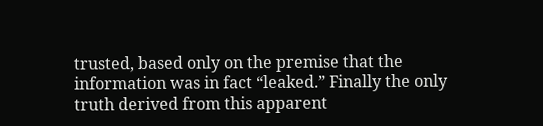trusted, based only on the premise that the information was in fact “leaked.” Finally the only truth derived from this apparent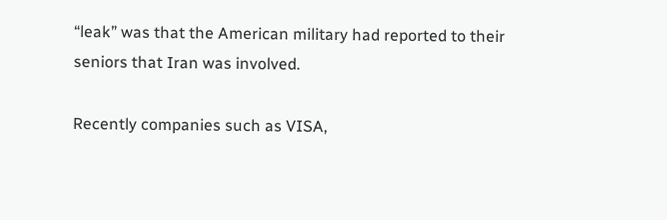“leak” was that the American military had reported to their seniors that Iran was involved.

Recently companies such as VISA,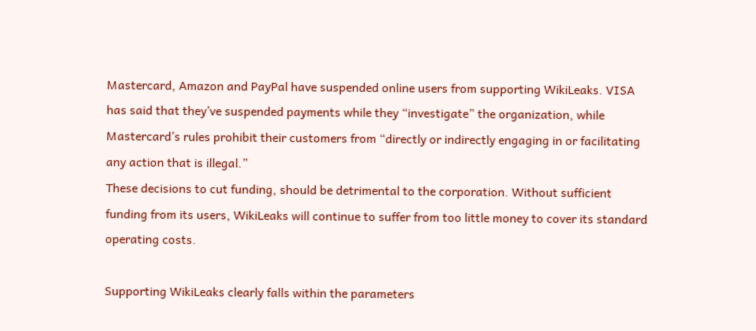Mastercard, Amazon and PayPal have suspended online users from supporting WikiLeaks. VISA has said that they’ve suspended payments while they “investigate” the organization, while Mastercard’s rules prohibit their customers from “directly or indirectly engaging in or facilitating any action that is illegal.”
These decisions to cut funding, should be detrimental to the corporation. Without sufficient funding from its users, WikiLeaks will continue to suffer from too little money to cover its standard operating costs.

Supporting WikiLeaks clearly falls within the parameters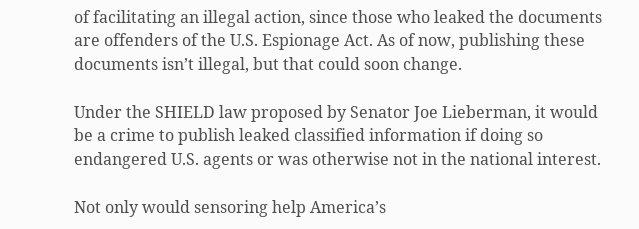of facilitating an illegal action, since those who leaked the documents are offenders of the U.S. Espionage Act. As of now, publishing these documents isn’t illegal, but that could soon change.

Under the SHIELD law proposed by Senator Joe Lieberman, it would be a crime to publish leaked classified information if doing so endangered U.S. agents or was otherwise not in the national interest.

Not only would sensoring help America’s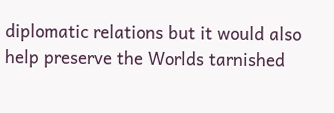diplomatic relations but it would also help preserve the Worlds tarnished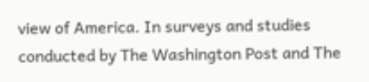view of America. In surveys and studies conducted by The Washington Post and The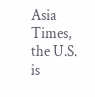Asia Times, the U.S. is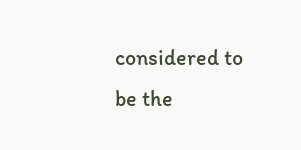considered to be the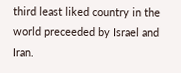third least liked country in the world preceeded by Israel and Iran.